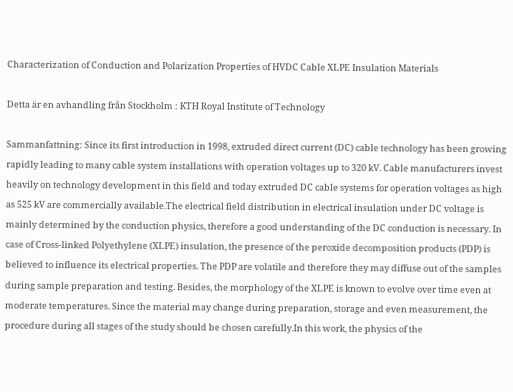Characterization of Conduction and Polarization Properties of HVDC Cable XLPE Insulation Materials

Detta är en avhandling från Stockholm : KTH Royal Institute of Technology

Sammanfattning: Since its first introduction in 1998, extruded direct current (DC) cable technology has been growing rapidly leading to many cable system installations with operation voltages up to 320 kV. Cable manufacturers invest heavily on technology development in this field and today extruded DC cable systems for operation voltages as high as 525 kV are commercially available.The electrical field distribution in electrical insulation under DC voltage is mainly determined by the conduction physics, therefore a good understanding of the DC conduction is necessary. In case of Cross-linked Polyethylene (XLPE) insulation, the presence of the peroxide decomposition products (PDP) is believed to influence its electrical properties. The PDP are volatile and therefore they may diffuse out of the samples during sample preparation and testing. Besides, the morphology of the XLPE is known to evolve over time even at moderate temperatures. Since the material may change during preparation, storage and even measurement, the procedure during all stages of the study should be chosen carefully.In this work, the physics of the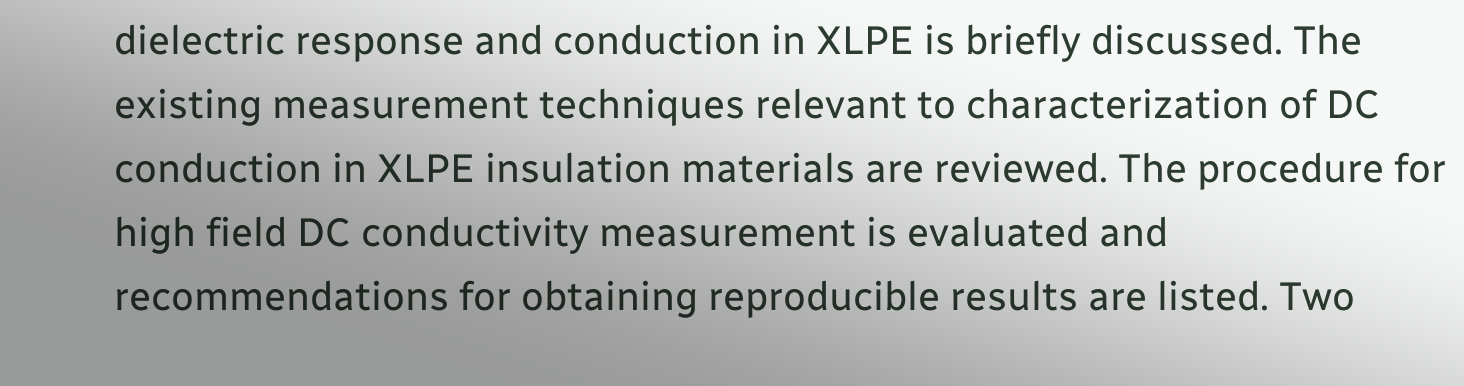dielectric response and conduction in XLPE is briefly discussed. The existing measurement techniques relevant to characterization of DC conduction in XLPE insulation materials are reviewed. The procedure for high field DC conductivity measurement is evaluated and recommendations for obtaining reproducible results are listed. Two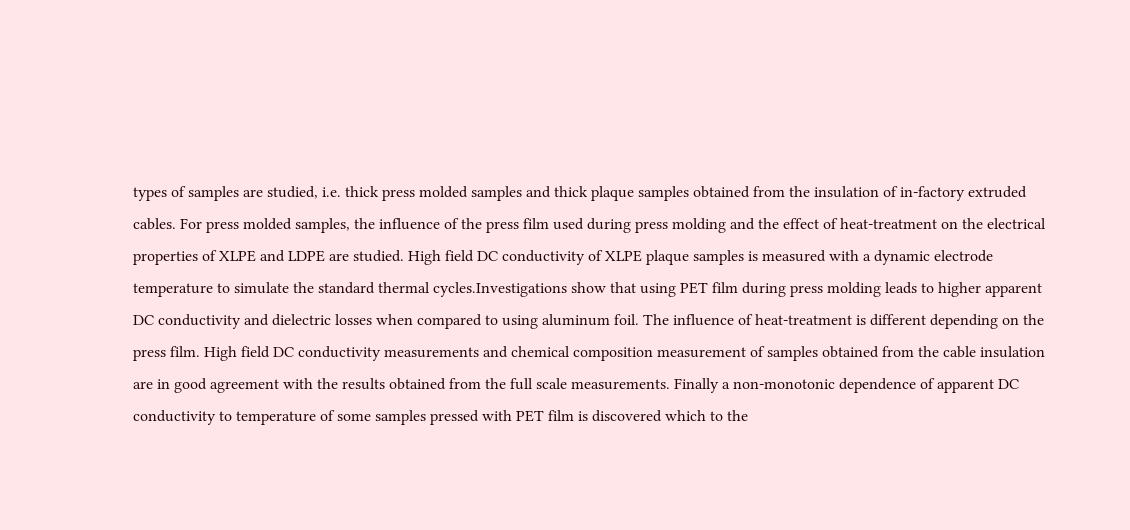types of samples are studied, i.e. thick press molded samples and thick plaque samples obtained from the insulation of in-factory extruded cables. For press molded samples, the influence of the press film used during press molding and the effect of heat-treatment on the electrical properties of XLPE and LDPE are studied. High field DC conductivity of XLPE plaque samples is measured with a dynamic electrode temperature to simulate the standard thermal cycles.Investigations show that using PET film during press molding leads to higher apparent DC conductivity and dielectric losses when compared to using aluminum foil. The influence of heat-treatment is different depending on the press film. High field DC conductivity measurements and chemical composition measurement of samples obtained from the cable insulation are in good agreement with the results obtained from the full scale measurements. Finally a non-monotonic dependence of apparent DC conductivity to temperature of some samples pressed with PET film is discovered which to the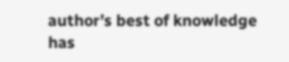author’s best of knowledge has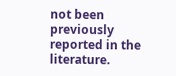not been previously reported in the literature.